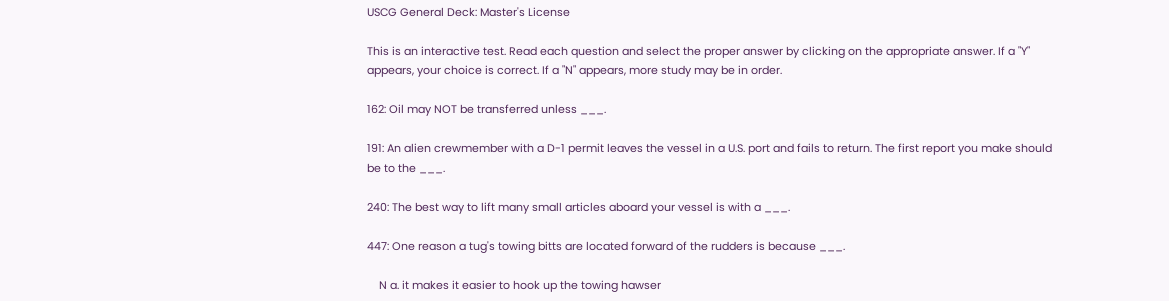USCG General Deck: Master's License

This is an interactive test. Read each question and select the proper answer by clicking on the appropriate answer. If a "Y" appears, your choice is correct. If a "N" appears, more study may be in order.

162: Oil may NOT be transferred unless ___.

191: An alien crewmember with a D-1 permit leaves the vessel in a U.S. port and fails to return. The first report you make should be to the ___.

240: The best way to lift many small articles aboard your vessel is with a ___.

447: One reason a tug's towing bitts are located forward of the rudders is because ___.

    N a. it makes it easier to hook up the towing hawser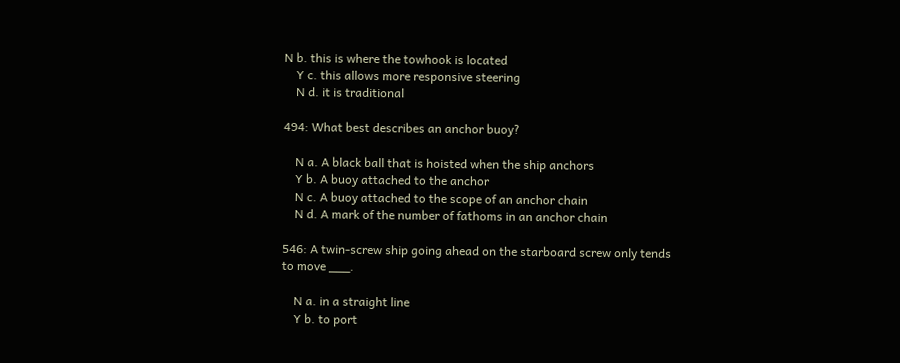N b. this is where the towhook is located
    Y c. this allows more responsive steering
    N d. it is traditional

494: What best describes an anchor buoy?

    N a. A black ball that is hoisted when the ship anchors
    Y b. A buoy attached to the anchor
    N c. A buoy attached to the scope of an anchor chain
    N d. A mark of the number of fathoms in an anchor chain

546: A twin-screw ship going ahead on the starboard screw only tends to move ___.

    N a. in a straight line
    Y b. to port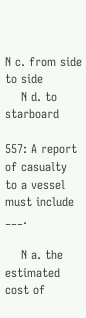N c. from side to side
    N d. to starboard

557: A report of casualty to a vessel must include ___.

    N a. the estimated cost of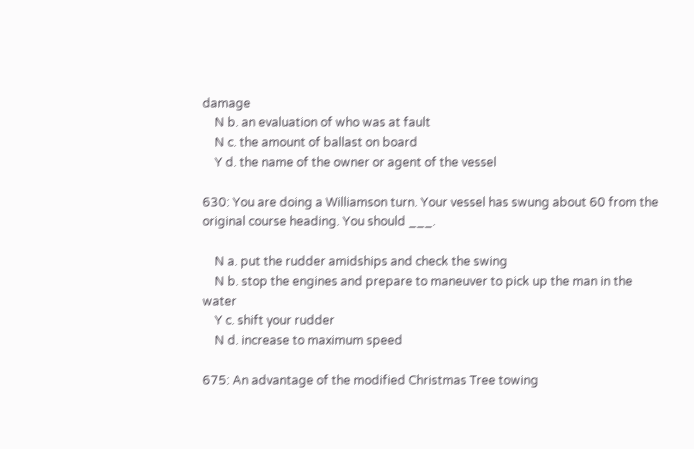damage
    N b. an evaluation of who was at fault
    N c. the amount of ballast on board
    Y d. the name of the owner or agent of the vessel

630: You are doing a Williamson turn. Your vessel has swung about 60 from the original course heading. You should ___.

    N a. put the rudder amidships and check the swing
    N b. stop the engines and prepare to maneuver to pick up the man in the water
    Y c. shift your rudder
    N d. increase to maximum speed

675: An advantage of the modified Christmas Tree towing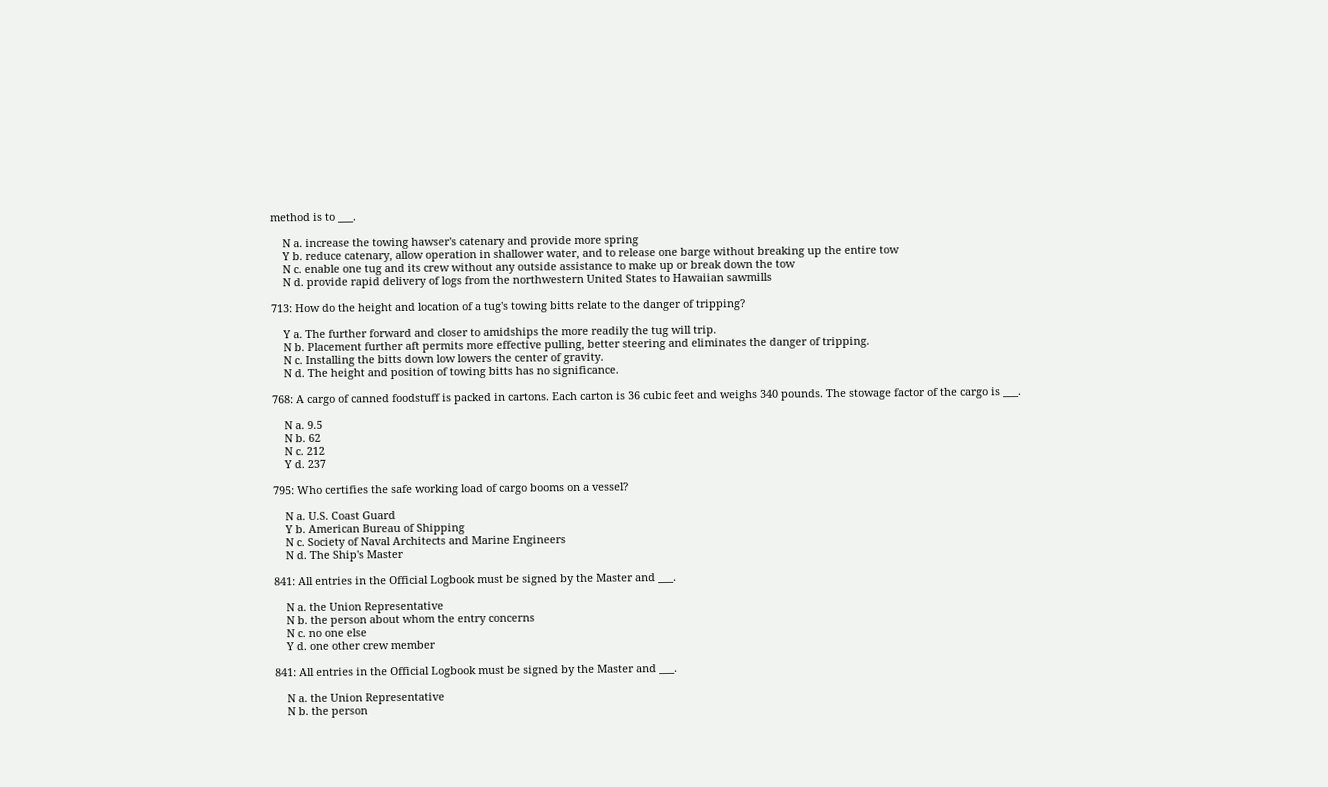method is to ___.

    N a. increase the towing hawser's catenary and provide more spring
    Y b. reduce catenary, allow operation in shallower water, and to release one barge without breaking up the entire tow
    N c. enable one tug and its crew without any outside assistance to make up or break down the tow
    N d. provide rapid delivery of logs from the northwestern United States to Hawaiian sawmills

713: How do the height and location of a tug's towing bitts relate to the danger of tripping?

    Y a. The further forward and closer to amidships the more readily the tug will trip.
    N b. Placement further aft permits more effective pulling, better steering and eliminates the danger of tripping.
    N c. Installing the bitts down low lowers the center of gravity.
    N d. The height and position of towing bitts has no significance.

768: A cargo of canned foodstuff is packed in cartons. Each carton is 36 cubic feet and weighs 340 pounds. The stowage factor of the cargo is ___.

    N a. 9.5
    N b. 62
    N c. 212
    Y d. 237

795: Who certifies the safe working load of cargo booms on a vessel?

    N a. U.S. Coast Guard
    Y b. American Bureau of Shipping
    N c. Society of Naval Architects and Marine Engineers
    N d. The Ship's Master

841: All entries in the Official Logbook must be signed by the Master and ___.

    N a. the Union Representative
    N b. the person about whom the entry concerns
    N c. no one else
    Y d. one other crew member

841: All entries in the Official Logbook must be signed by the Master and ___.

    N a. the Union Representative
    N b. the person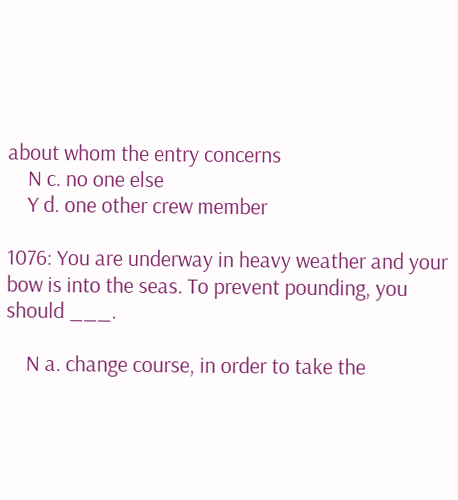about whom the entry concerns
    N c. no one else
    Y d. one other crew member

1076: You are underway in heavy weather and your bow is into the seas. To prevent pounding, you should ___.

    N a. change course, in order to take the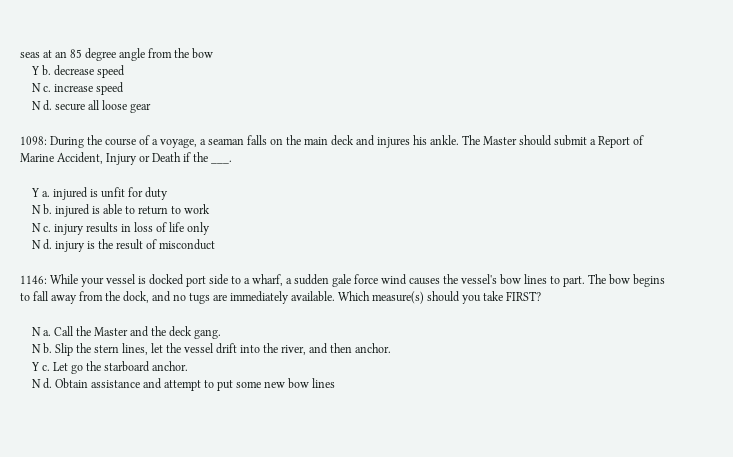seas at an 85 degree angle from the bow
    Y b. decrease speed
    N c. increase speed
    N d. secure all loose gear

1098: During the course of a voyage, a seaman falls on the main deck and injures his ankle. The Master should submit a Report of Marine Accident, Injury or Death if the ___.

    Y a. injured is unfit for duty
    N b. injured is able to return to work
    N c. injury results in loss of life only
    N d. injury is the result of misconduct

1146: While your vessel is docked port side to a wharf, a sudden gale force wind causes the vessel's bow lines to part. The bow begins to fall away from the dock, and no tugs are immediately available. Which measure(s) should you take FIRST?

    N a. Call the Master and the deck gang.
    N b. Slip the stern lines, let the vessel drift into the river, and then anchor.
    Y c. Let go the starboard anchor.
    N d. Obtain assistance and attempt to put some new bow lines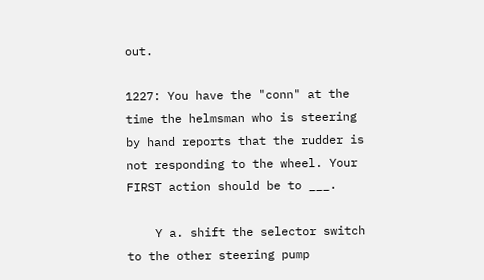out.

1227: You have the "conn" at the time the helmsman who is steering by hand reports that the rudder is not responding to the wheel. Your FIRST action should be to ___.

    Y a. shift the selector switch to the other steering pump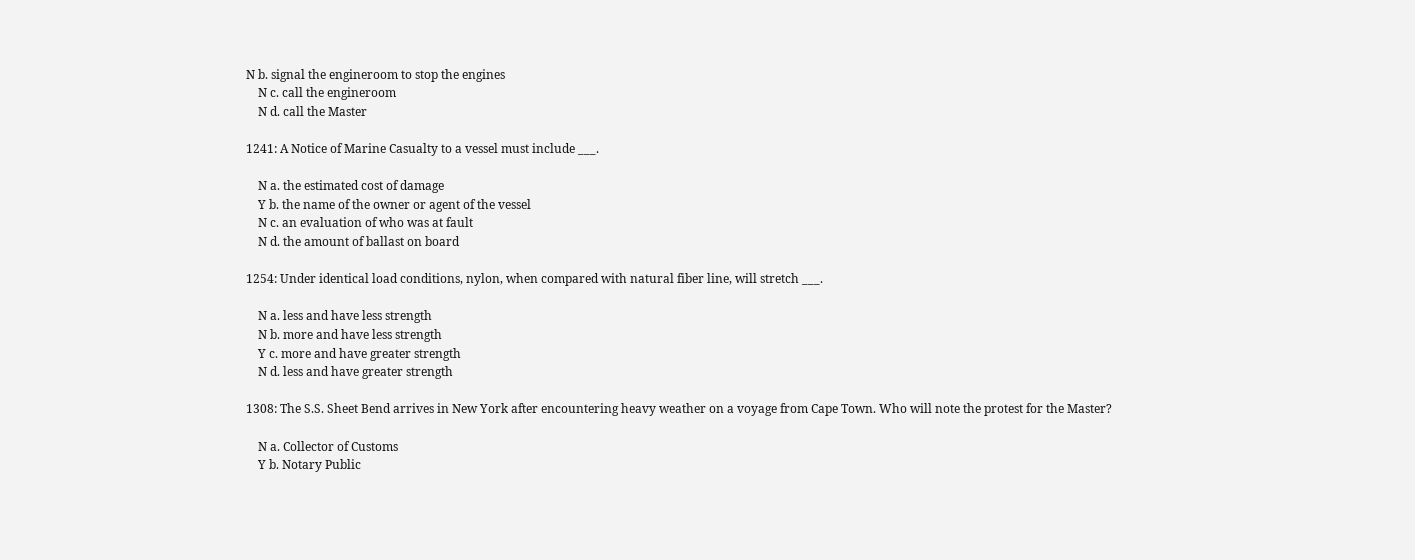N b. signal the engineroom to stop the engines
    N c. call the engineroom
    N d. call the Master

1241: A Notice of Marine Casualty to a vessel must include ___.

    N a. the estimated cost of damage
    Y b. the name of the owner or agent of the vessel
    N c. an evaluation of who was at fault
    N d. the amount of ballast on board

1254: Under identical load conditions, nylon, when compared with natural fiber line, will stretch ___.

    N a. less and have less strength
    N b. more and have less strength
    Y c. more and have greater strength
    N d. less and have greater strength

1308: The S.S. Sheet Bend arrives in New York after encountering heavy weather on a voyage from Cape Town. Who will note the protest for the Master?

    N a. Collector of Customs
    Y b. Notary Public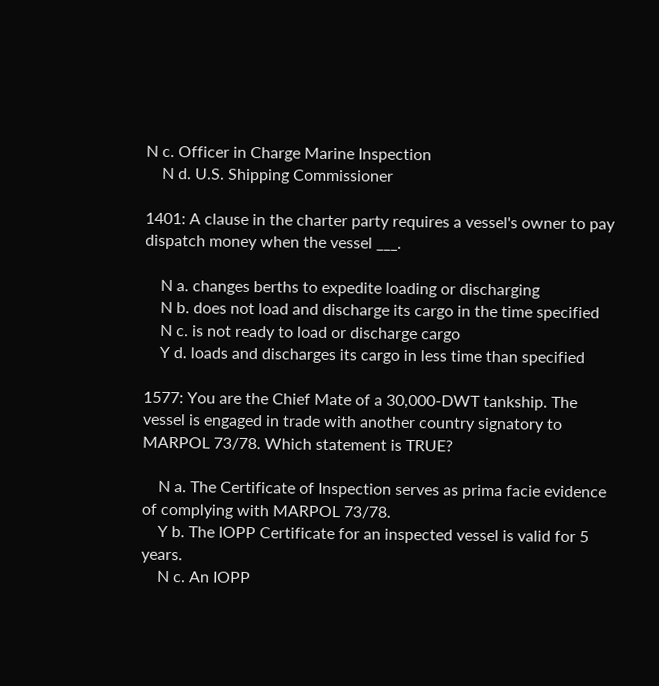N c. Officer in Charge Marine Inspection
    N d. U.S. Shipping Commissioner

1401: A clause in the charter party requires a vessel's owner to pay dispatch money when the vessel ___.

    N a. changes berths to expedite loading or discharging
    N b. does not load and discharge its cargo in the time specified
    N c. is not ready to load or discharge cargo
    Y d. loads and discharges its cargo in less time than specified

1577: You are the Chief Mate of a 30,000-DWT tankship. The vessel is engaged in trade with another country signatory to MARPOL 73/78. Which statement is TRUE?

    N a. The Certificate of Inspection serves as prima facie evidence of complying with MARPOL 73/78.
    Y b. The IOPP Certificate for an inspected vessel is valid for 5 years.
    N c. An IOPP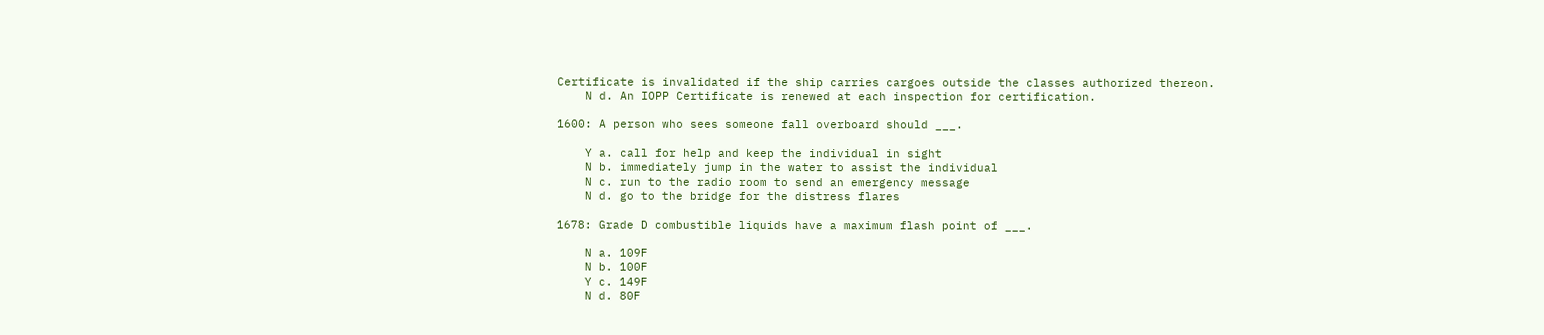Certificate is invalidated if the ship carries cargoes outside the classes authorized thereon.
    N d. An IOPP Certificate is renewed at each inspection for certification.

1600: A person who sees someone fall overboard should ___.

    Y a. call for help and keep the individual in sight
    N b. immediately jump in the water to assist the individual
    N c. run to the radio room to send an emergency message
    N d. go to the bridge for the distress flares

1678: Grade D combustible liquids have a maximum flash point of ___.

    N a. 109F
    N b. 100F
    Y c. 149F
    N d. 80F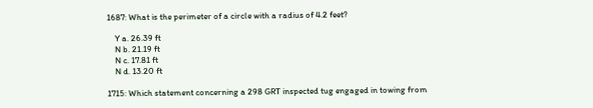1687: What is the perimeter of a circle with a radius of 4.2 feet?

    Y a. 26.39 ft
    N b. 21.19 ft
    N c. 17.81 ft
    N d. 13.20 ft

1715: Which statement concerning a 298 GRT inspected tug engaged in towing from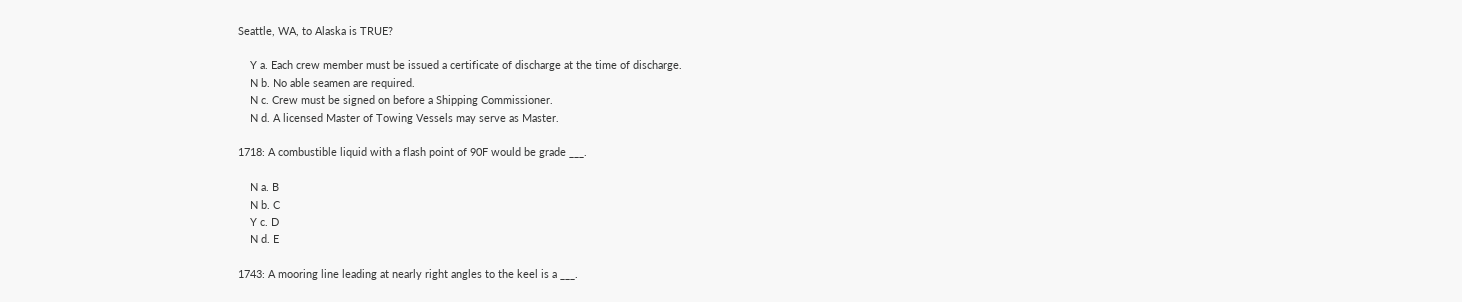Seattle, WA, to Alaska is TRUE?

    Y a. Each crew member must be issued a certificate of discharge at the time of discharge.
    N b. No able seamen are required.
    N c. Crew must be signed on before a Shipping Commissioner.
    N d. A licensed Master of Towing Vessels may serve as Master.

1718: A combustible liquid with a flash point of 90F would be grade ___.

    N a. B
    N b. C
    Y c. D
    N d. E

1743: A mooring line leading at nearly right angles to the keel is a ___.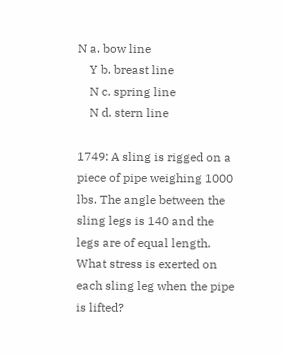N a. bow line
    Y b. breast line
    N c. spring line
    N d. stern line

1749: A sling is rigged on a piece of pipe weighing 1000 lbs. The angle between the sling legs is 140 and the legs are of equal length. What stress is exerted on each sling leg when the pipe is lifted?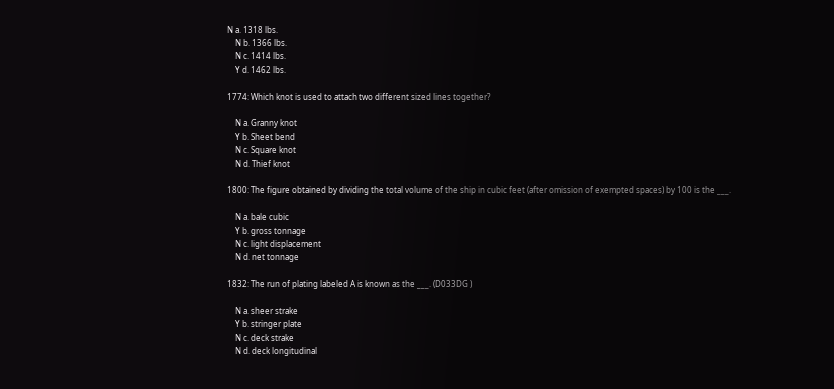N a. 1318 lbs.
    N b. 1366 lbs.
    N c. 1414 lbs.
    Y d. 1462 lbs.

1774: Which knot is used to attach two different sized lines together?

    N a. Granny knot
    Y b. Sheet bend
    N c. Square knot
    N d. Thief knot

1800: The figure obtained by dividing the total volume of the ship in cubic feet (after omission of exempted spaces) by 100 is the ___.

    N a. bale cubic
    Y b. gross tonnage
    N c. light displacement
    N d. net tonnage

1832: The run of plating labeled A is known as the ___. (D033DG )

    N a. sheer strake
    Y b. stringer plate
    N c. deck strake
    N d. deck longitudinal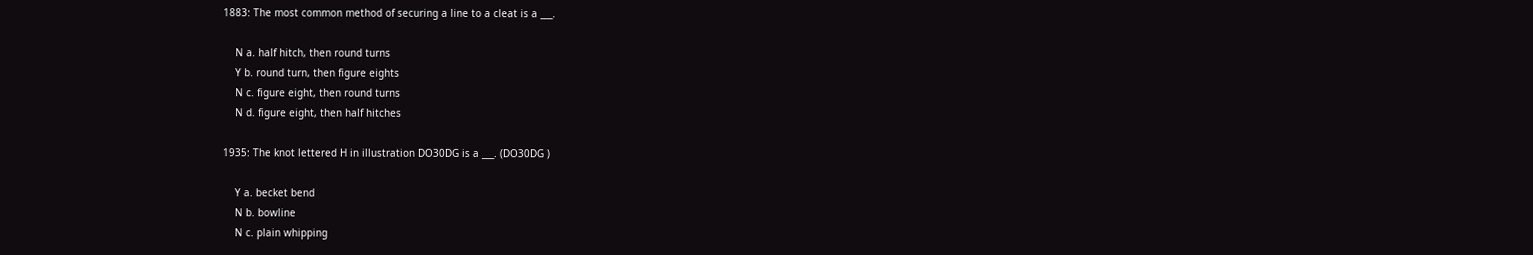1883: The most common method of securing a line to a cleat is a ___.

    N a. half hitch, then round turns
    Y b. round turn, then figure eights
    N c. figure eight, then round turns
    N d. figure eight, then half hitches

1935: The knot lettered H in illustration DO30DG is a ___. (DO30DG )

    Y a. becket bend
    N b. bowline
    N c. plain whipping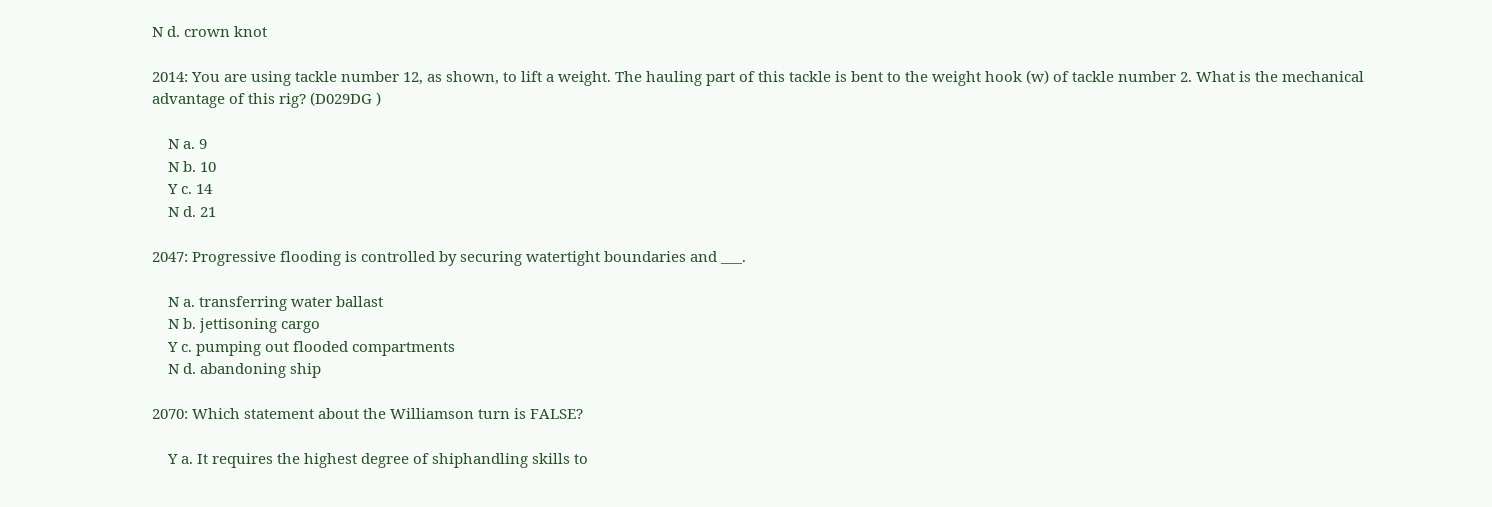N d. crown knot

2014: You are using tackle number 12, as shown, to lift a weight. The hauling part of this tackle is bent to the weight hook (w) of tackle number 2. What is the mechanical advantage of this rig? (D029DG )

    N a. 9
    N b. 10
    Y c. 14
    N d. 21

2047: Progressive flooding is controlled by securing watertight boundaries and ___.

    N a. transferring water ballast
    N b. jettisoning cargo
    Y c. pumping out flooded compartments
    N d. abandoning ship

2070: Which statement about the Williamson turn is FALSE?

    Y a. It requires the highest degree of shiphandling skills to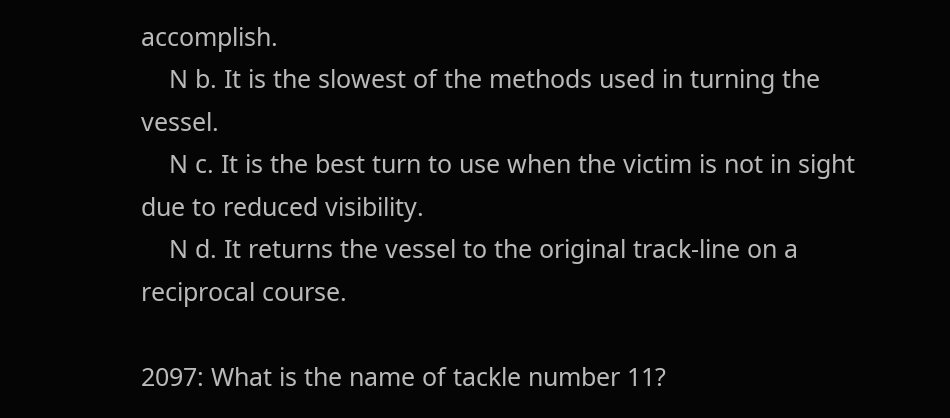accomplish.
    N b. It is the slowest of the methods used in turning the vessel.
    N c. It is the best turn to use when the victim is not in sight due to reduced visibility.
    N d. It returns the vessel to the original track-line on a reciprocal course.

2097: What is the name of tackle number 11?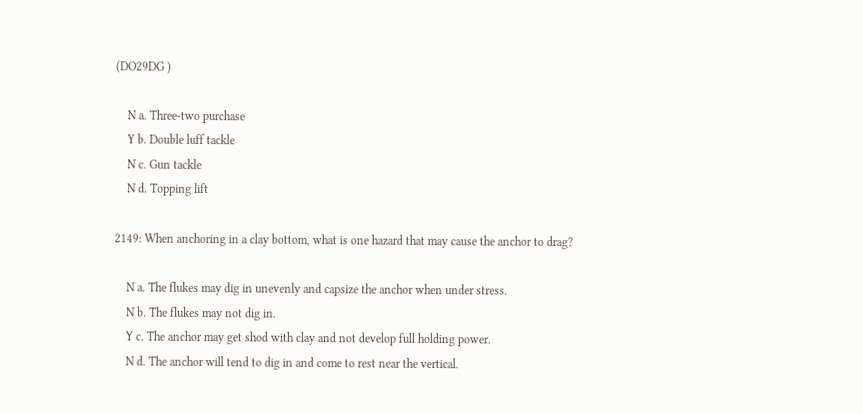(DO29DG )

    N a. Three-two purchase
    Y b. Double luff tackle
    N c. Gun tackle
    N d. Topping lift

2149: When anchoring in a clay bottom, what is one hazard that may cause the anchor to drag?

    N a. The flukes may dig in unevenly and capsize the anchor when under stress.
    N b. The flukes may not dig in.
    Y c. The anchor may get shod with clay and not develop full holding power.
    N d. The anchor will tend to dig in and come to rest near the vertical.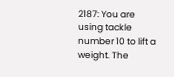2187: You are using tackle number 10 to lift a weight. The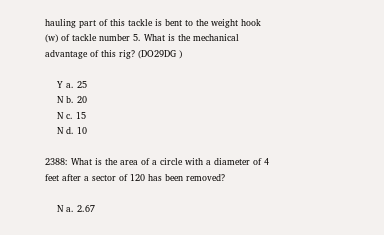hauling part of this tackle is bent to the weight hook (w) of tackle number 5. What is the mechanical advantage of this rig? (DO29DG )

    Y a. 25
    N b. 20
    N c. 15
    N d. 10

2388: What is the area of a circle with a diameter of 4 feet after a sector of 120 has been removed?

    N a. 2.67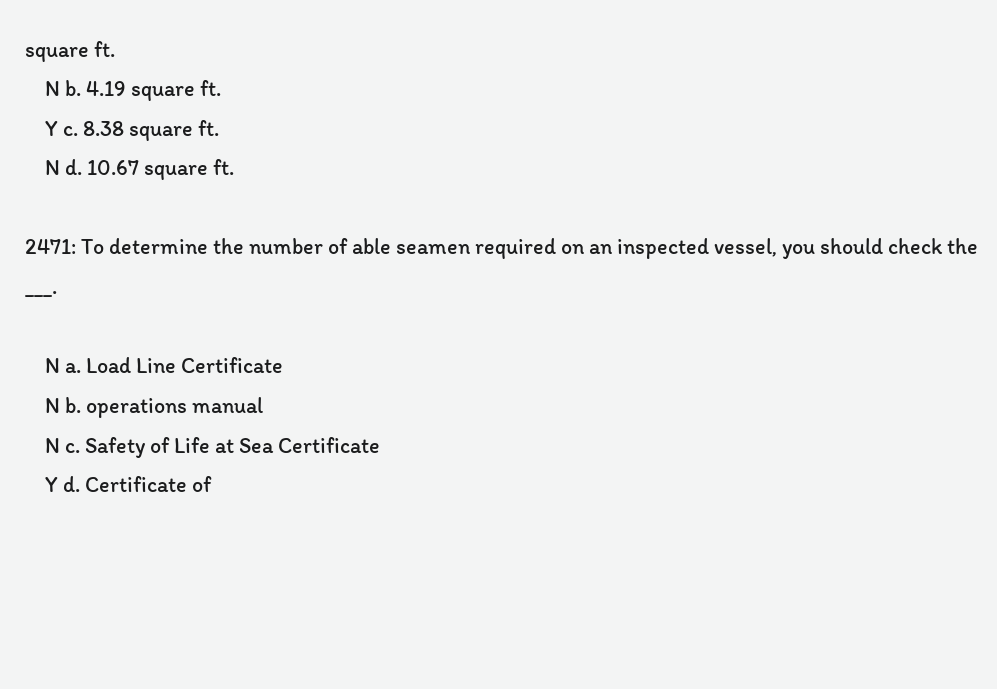square ft.
    N b. 4.19 square ft.
    Y c. 8.38 square ft.
    N d. 10.67 square ft.

2471: To determine the number of able seamen required on an inspected vessel, you should check the ___.

    N a. Load Line Certificate
    N b. operations manual
    N c. Safety of Life at Sea Certificate
    Y d. Certificate of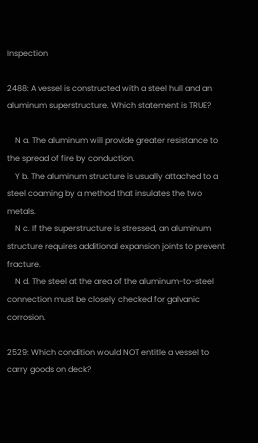Inspection

2488: A vessel is constructed with a steel hull and an aluminum superstructure. Which statement is TRUE?

    N a. The aluminum will provide greater resistance to the spread of fire by conduction.
    Y b. The aluminum structure is usually attached to a steel coaming by a method that insulates the two metals.
    N c. If the superstructure is stressed, an aluminum structure requires additional expansion joints to prevent fracture.
    N d. The steel at the area of the aluminum-to-steel connection must be closely checked for galvanic corrosion.

2529: Which condition would NOT entitle a vessel to carry goods on deck?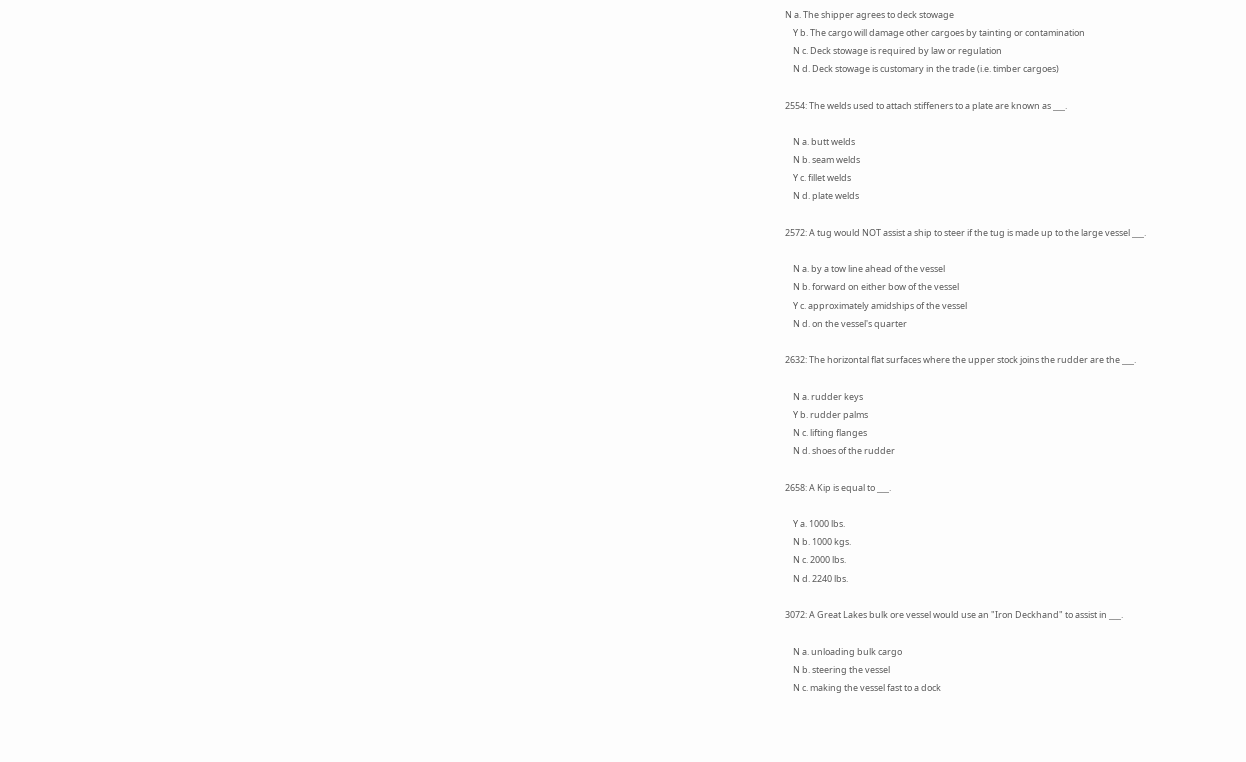N a. The shipper agrees to deck stowage
    Y b. The cargo will damage other cargoes by tainting or contamination
    N c. Deck stowage is required by law or regulation
    N d. Deck stowage is customary in the trade (i.e. timber cargoes)

2554: The welds used to attach stiffeners to a plate are known as ___.

    N a. butt welds
    N b. seam welds
    Y c. fillet welds
    N d. plate welds

2572: A tug would NOT assist a ship to steer if the tug is made up to the large vessel ___.

    N a. by a tow line ahead of the vessel
    N b. forward on either bow of the vessel
    Y c. approximately amidships of the vessel
    N d. on the vessel's quarter

2632: The horizontal flat surfaces where the upper stock joins the rudder are the ___.

    N a. rudder keys
    Y b. rudder palms
    N c. lifting flanges
    N d. shoes of the rudder

2658: A Kip is equal to ___.

    Y a. 1000 lbs.
    N b. 1000 kgs.
    N c. 2000 lbs.
    N d. 2240 lbs.

3072: A Great Lakes bulk ore vessel would use an "Iron Deckhand" to assist in ___.

    N a. unloading bulk cargo
    N b. steering the vessel
    N c. making the vessel fast to a dock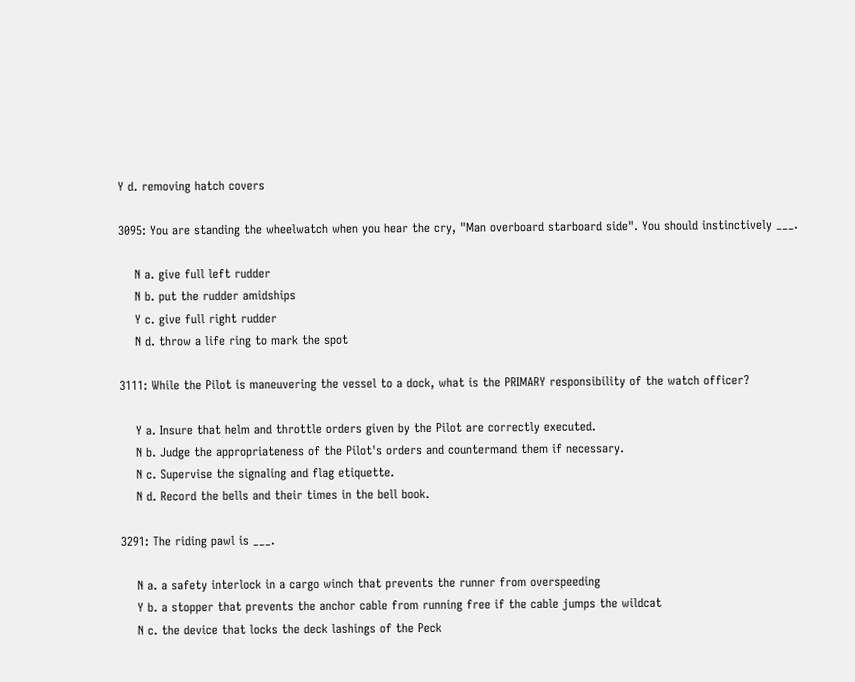Y d. removing hatch covers

3095: You are standing the wheelwatch when you hear the cry, "Man overboard starboard side". You should instinctively ___.

    N a. give full left rudder
    N b. put the rudder amidships
    Y c. give full right rudder
    N d. throw a life ring to mark the spot

3111: While the Pilot is maneuvering the vessel to a dock, what is the PRIMARY responsibility of the watch officer?

    Y a. Insure that helm and throttle orders given by the Pilot are correctly executed.
    N b. Judge the appropriateness of the Pilot's orders and countermand them if necessary.
    N c. Supervise the signaling and flag etiquette.
    N d. Record the bells and their times in the bell book.

3291: The riding pawl is ___.

    N a. a safety interlock in a cargo winch that prevents the runner from overspeeding
    Y b. a stopper that prevents the anchor cable from running free if the cable jumps the wildcat
    N c. the device that locks the deck lashings of the Peck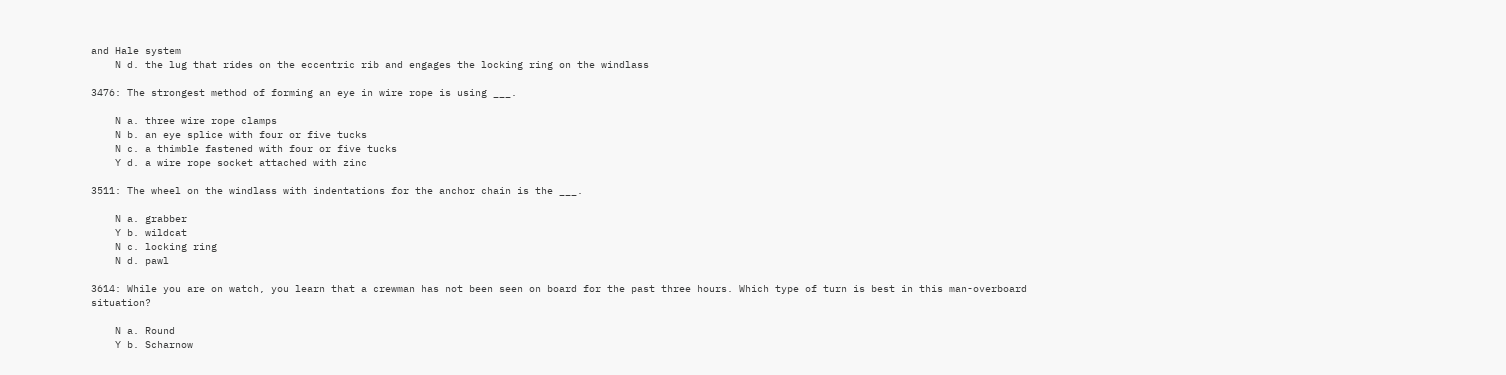and Hale system
    N d. the lug that rides on the eccentric rib and engages the locking ring on the windlass

3476: The strongest method of forming an eye in wire rope is using ___.

    N a. three wire rope clamps
    N b. an eye splice with four or five tucks
    N c. a thimble fastened with four or five tucks
    Y d. a wire rope socket attached with zinc

3511: The wheel on the windlass with indentations for the anchor chain is the ___.

    N a. grabber
    Y b. wildcat
    N c. locking ring
    N d. pawl

3614: While you are on watch, you learn that a crewman has not been seen on board for the past three hours. Which type of turn is best in this man-overboard situation?

    N a. Round
    Y b. Scharnow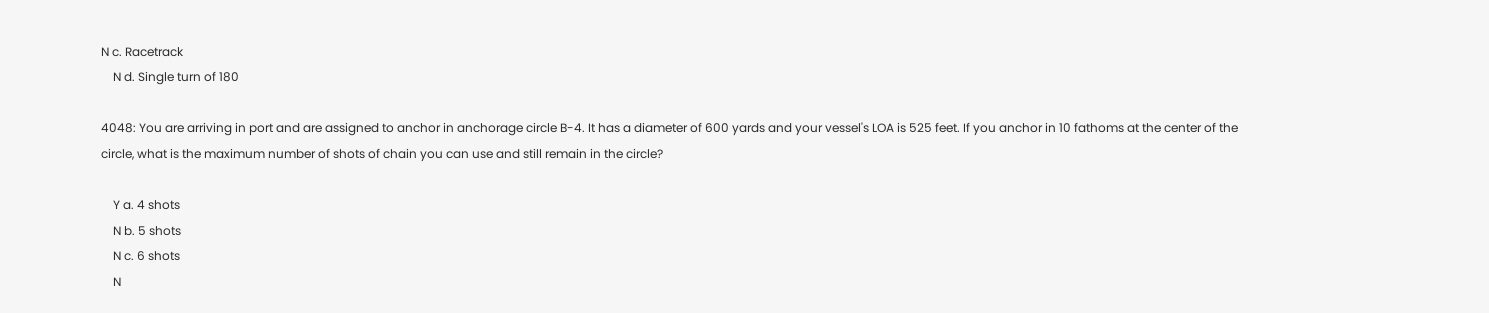N c. Racetrack
    N d. Single turn of 180

4048: You are arriving in port and are assigned to anchor in anchorage circle B-4. It has a diameter of 600 yards and your vessel's LOA is 525 feet. If you anchor in 10 fathoms at the center of the circle, what is the maximum number of shots of chain you can use and still remain in the circle?

    Y a. 4 shots
    N b. 5 shots
    N c. 6 shots
    N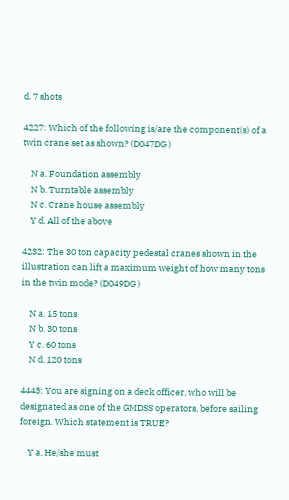d. 7 shots

4227: Which of the following is/are the component(s) of a twin crane set as shown? (D047DG )

    N a. Foundation assembly
    N b. Turntable assembly
    N c. Crane house assembly
    Y d. All of the above

4232: The 30 ton capacity pedestal cranes shown in the illustration can lift a maximum weight of how many tons in the twin mode? (D049DG )

    N a. 15 tons
    N b. 30 tons
    Y c. 60 tons
    N d. 120 tons

4443: You are signing on a deck officer, who will be designated as one of the GMDSS operators, before sailing foreign. Which statement is TRUE?

    Y a. He/she must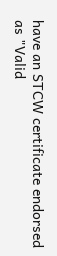have an STCW certificate endorsed as "Valid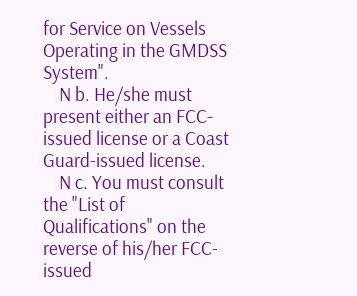for Service on Vessels Operating in the GMDSS System".
    N b. He/she must present either an FCC-issued license or a Coast Guard-issued license.
    N c. You must consult the "List of Qualifications" on the reverse of his/her FCC-issued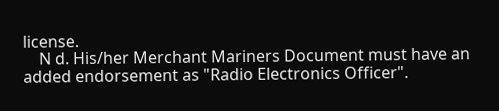license.
    N d. His/her Merchant Mariners Document must have an added endorsement as "Radio Electronics Officer".